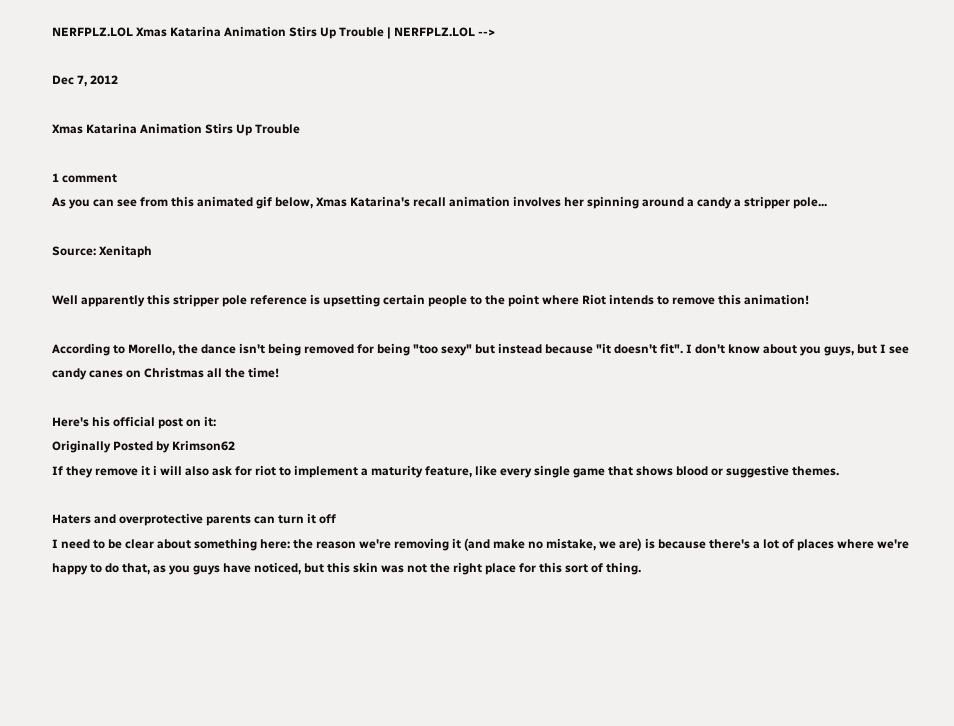NERFPLZ.LOL Xmas Katarina Animation Stirs Up Trouble | NERFPLZ.LOL -->

Dec 7, 2012

Xmas Katarina Animation Stirs Up Trouble

1 comment
As you can see from this animated gif below, Xmas Katarina's recall animation involves her spinning around a candy a stripper pole...

Source: Xenitaph

Well apparently this stripper pole reference is upsetting certain people to the point where Riot intends to remove this animation!

According to Morello, the dance isn't being removed for being "too sexy" but instead because "it doesn't fit". I don't know about you guys, but I see candy canes on Christmas all the time!

Here's his official post on it:
Originally Posted by Krimson62
If they remove it i will also ask for riot to implement a maturity feature, like every single game that shows blood or suggestive themes.

Haters and overprotective parents can turn it off
I need to be clear about something here: the reason we're removing it (and make no mistake, we are) is because there's a lot of places where we're happy to do that, as you guys have noticed, but this skin was not the right place for this sort of thing.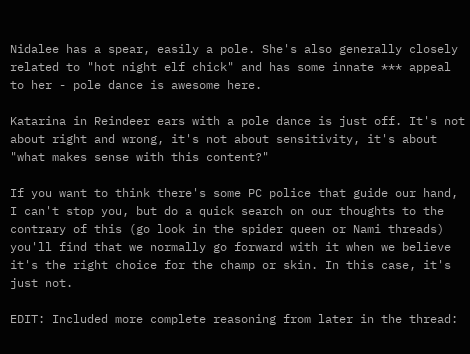Nidalee has a spear, easily a pole. She's also generally closely related to "hot night elf chick" and has some innate *** appeal to her - pole dance is awesome here.

Katarina in Reindeer ears with a pole dance is just off. It's not about right and wrong, it's not about sensitivity, it's about "what makes sense with this content?"

If you want to think there's some PC police that guide our hand, I can't stop you, but do a quick search on our thoughts to the contrary of this (go look in the spider queen or Nami threads) you'll find that we normally go forward with it when we believe it's the right choice for the champ or skin. In this case, it's just not.

EDIT: Included more complete reasoning from later in the thread: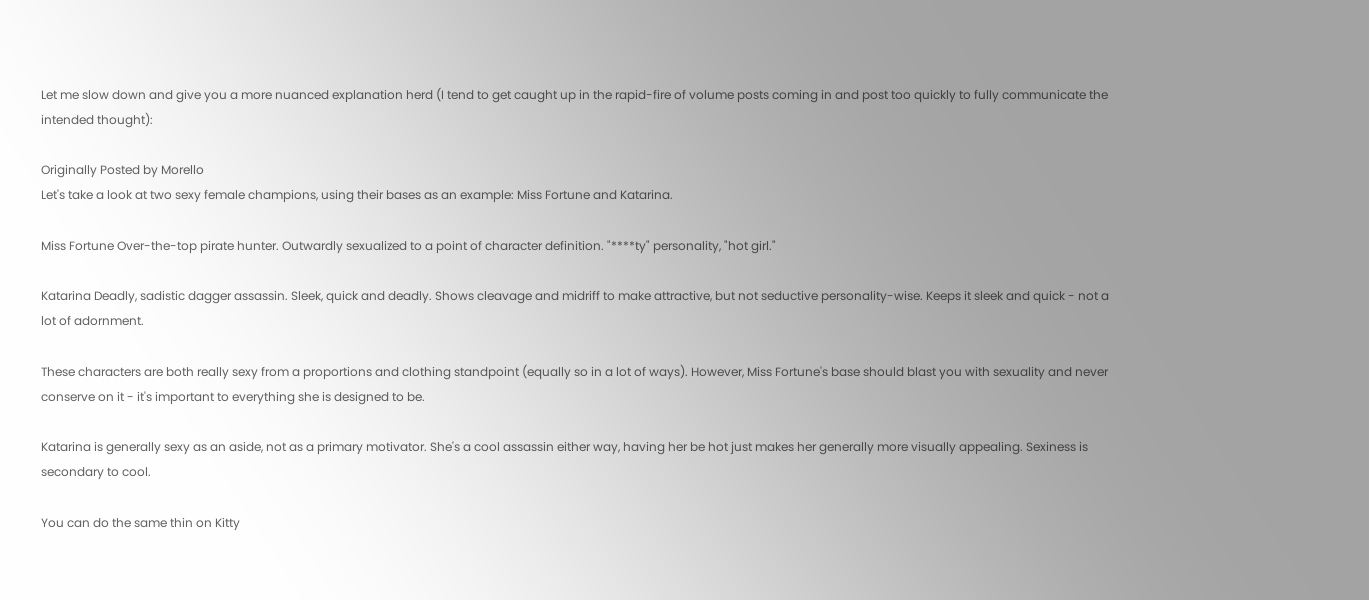Let me slow down and give you a more nuanced explanation herd (I tend to get caught up in the rapid-fire of volume posts coming in and post too quickly to fully communicate the intended thought):

Originally Posted by Morello
Let's take a look at two sexy female champions, using their bases as an example: Miss Fortune and Katarina.

Miss Fortune Over-the-top pirate hunter. Outwardly sexualized to a point of character definition. "****ty" personality, "hot girl."

Katarina Deadly, sadistic dagger assassin. Sleek, quick and deadly. Shows cleavage and midriff to make attractive, but not seductive personality-wise. Keeps it sleek and quick - not a lot of adornment.

These characters are both really sexy from a proportions and clothing standpoint (equally so in a lot of ways). However, Miss Fortune's base should blast you with sexuality and never conserve on it - it's important to everything she is designed to be.

Katarina is generally sexy as an aside, not as a primary motivator. She's a cool assassin either way, having her be hot just makes her generally more visually appealing. Sexiness is secondary to cool.

You can do the same thin on Kitty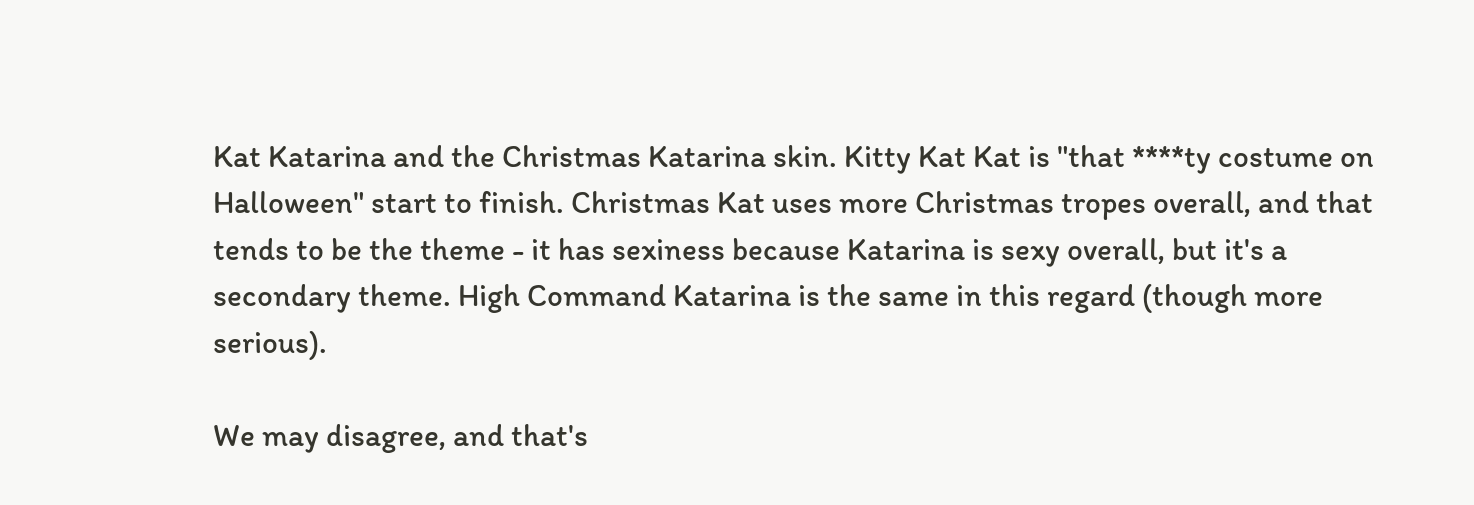Kat Katarina and the Christmas Katarina skin. Kitty Kat Kat is "that ****ty costume on Halloween" start to finish. Christmas Kat uses more Christmas tropes overall, and that tends to be the theme - it has sexiness because Katarina is sexy overall, but it's a secondary theme. High Command Katarina is the same in this regard (though more serious).

We may disagree, and that's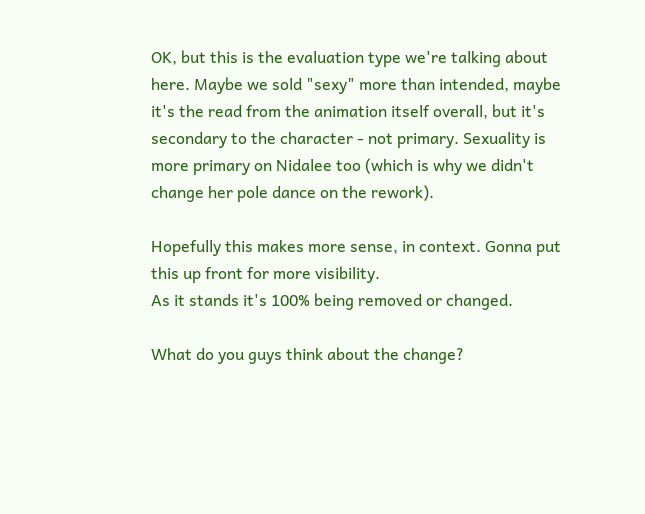OK, but this is the evaluation type we're talking about here. Maybe we sold "sexy" more than intended, maybe it's the read from the animation itself overall, but it's secondary to the character - not primary. Sexuality is more primary on Nidalee too (which is why we didn't change her pole dance on the rework).

Hopefully this makes more sense, in context. Gonna put this up front for more visibility.
As it stands it's 100% being removed or changed.

What do you guys think about the change?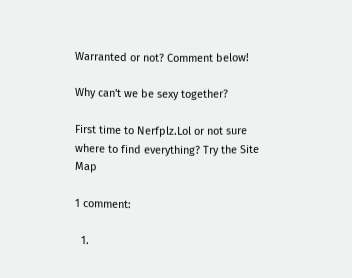Warranted or not? Comment below!

Why can't we be sexy together?

First time to Nerfplz.Lol or not sure where to find everything? Try the Site Map

1 comment:

  1.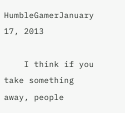HumbleGamerJanuary 17, 2013

    I think if you take something away, people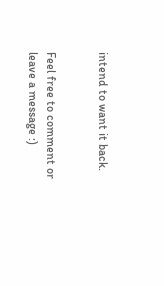intend to want it back.


Feel free to comment or leave a message :)